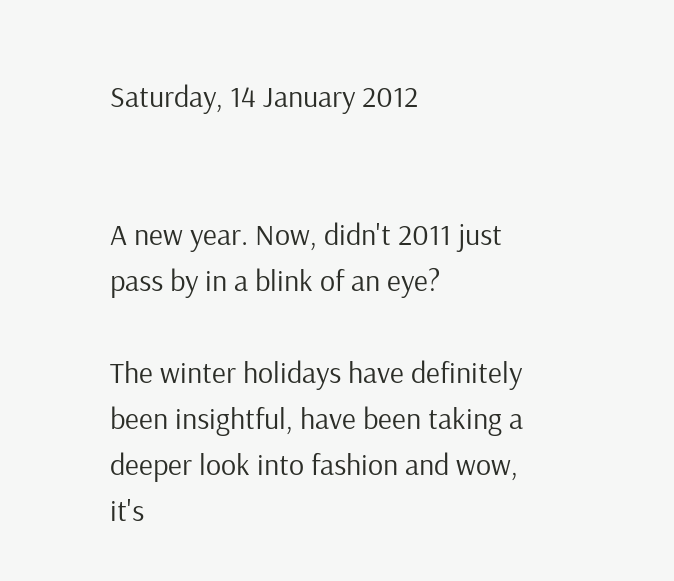Saturday, 14 January 2012


A new year. Now, didn't 2011 just pass by in a blink of an eye?

The winter holidays have definitely been insightful, have been taking a deeper look into fashion and wow, it's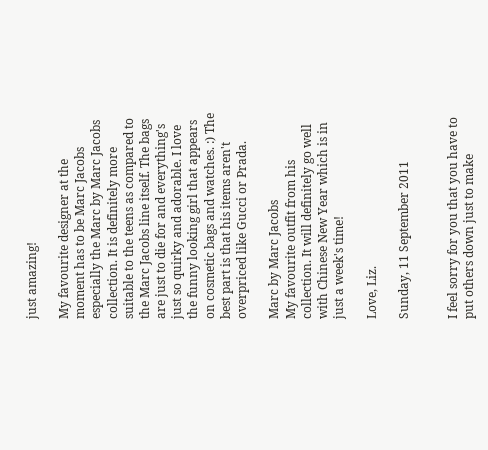just amazing!

My favourite designer at the moment has to be Marc Jacobs especially the Marc by Marc Jacobs collection. It is definitely more suitable to the teens as compared to the Marc Jacobs line itself. The bags are just to die for and everything's just so quirky and adorable. I love the funny looking girl that appears on cosmetic bags and watches. :) The best part is that his items aren't overpriced like Gucci or Prada.

Marc by Marc Jacobs
My favourite outfit from his collection. It will definitely go well with Chinese New Year which is in just a week's time!

Love, Liz.

Sunday, 11 September 2011


I feel sorry for you that you have to put others down just to make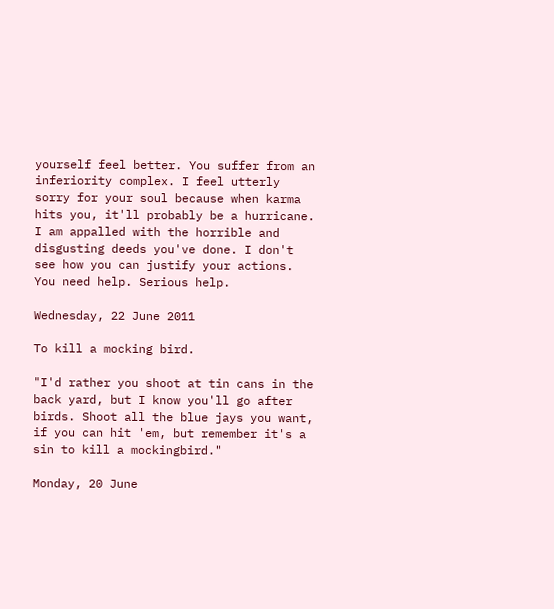yourself feel better. You suffer from an inferiority complex. I feel utterly sorry for your soul because when karma hits you, it'll probably be a hurricane. I am appalled with the horrible and disgusting deeds you've done. I don't see how you can justify your actions. You need help. Serious help.

Wednesday, 22 June 2011

To kill a mocking bird.

"I'd rather you shoot at tin cans in the back yard, but I know you'll go after birds. Shoot all the blue jays you want, if you can hit 'em, but remember it's a sin to kill a mockingbird."

Monday, 20 June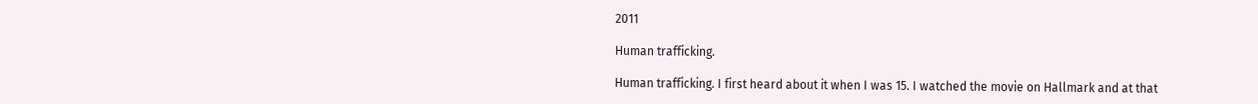2011

Human trafficking.

Human trafficking. I first heard about it when I was 15. I watched the movie on Hallmark and at that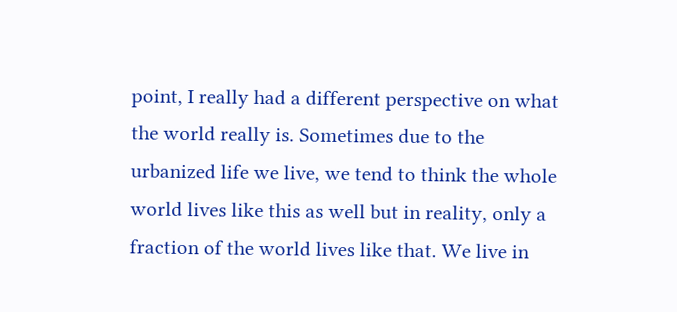point, I really had a different perspective on what the world really is. Sometimes due to the urbanized life we live, we tend to think the whole world lives like this as well but in reality, only a fraction of the world lives like that. We live in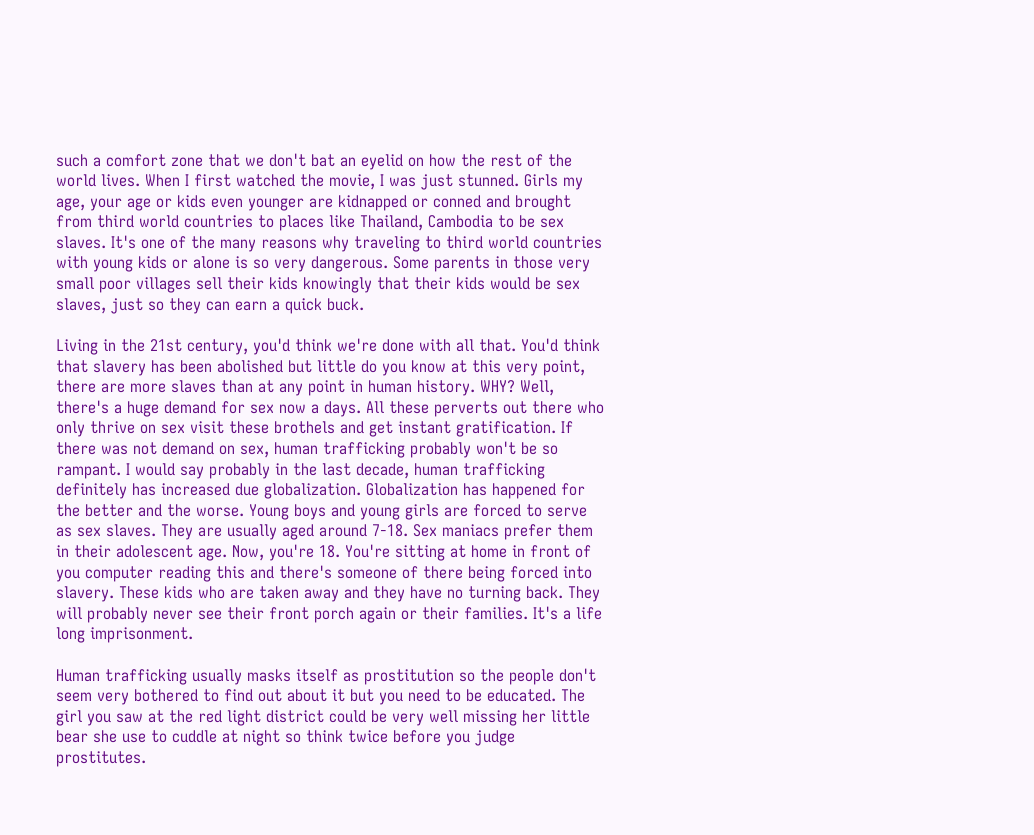such a comfort zone that we don't bat an eyelid on how the rest of the world lives. When I first watched the movie, I was just stunned. Girls my age, your age or kids even younger are kidnapped or conned and brought from third world countries to places like Thailand, Cambodia to be sex slaves. It's one of the many reasons why traveling to third world countries with young kids or alone is so very dangerous. Some parents in those very small poor villages sell their kids knowingly that their kids would be sex slaves, just so they can earn a quick buck.

Living in the 21st century, you'd think we're done with all that. You'd think that slavery has been abolished but little do you know at this very point, there are more slaves than at any point in human history. WHY? Well, there's a huge demand for sex now a days. All these perverts out there who only thrive on sex visit these brothels and get instant gratification. If there was not demand on sex, human trafficking probably won't be so rampant. I would say probably in the last decade, human trafficking definitely has increased due globalization. Globalization has happened for the better and the worse. Young boys and young girls are forced to serve as sex slaves. They are usually aged around 7-18. Sex maniacs prefer them in their adolescent age. Now, you're 18. You're sitting at home in front of you computer reading this and there's someone of there being forced into slavery. These kids who are taken away and they have no turning back. They will probably never see their front porch again or their families. It's a life long imprisonment.

Human trafficking usually masks itself as prostitution so the people don't seem very bothered to find out about it but you need to be educated. The girl you saw at the red light district could be very well missing her little bear she use to cuddle at night so think twice before you judge prostitutes.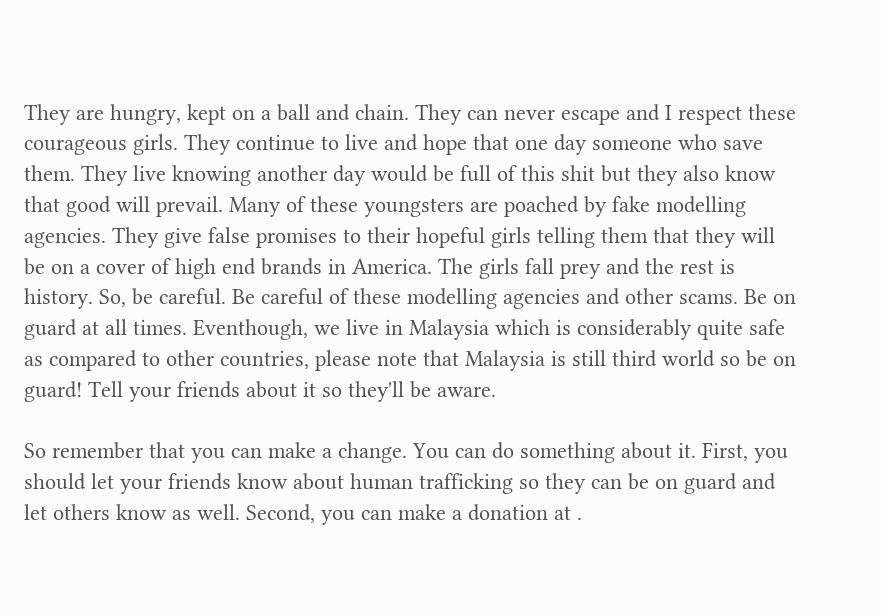They are hungry, kept on a ball and chain. They can never escape and I respect these courageous girls. They continue to live and hope that one day someone who save them. They live knowing another day would be full of this shit but they also know that good will prevail. Many of these youngsters are poached by fake modelling agencies. They give false promises to their hopeful girls telling them that they will be on a cover of high end brands in America. The girls fall prey and the rest is history. So, be careful. Be careful of these modelling agencies and other scams. Be on guard at all times. Eventhough, we live in Malaysia which is considerably quite safe as compared to other countries, please note that Malaysia is still third world so be on guard! Tell your friends about it so they'll be aware.

So remember that you can make a change. You can do something about it. First, you should let your friends know about human trafficking so they can be on guard and let others know as well. Second, you can make a donation at .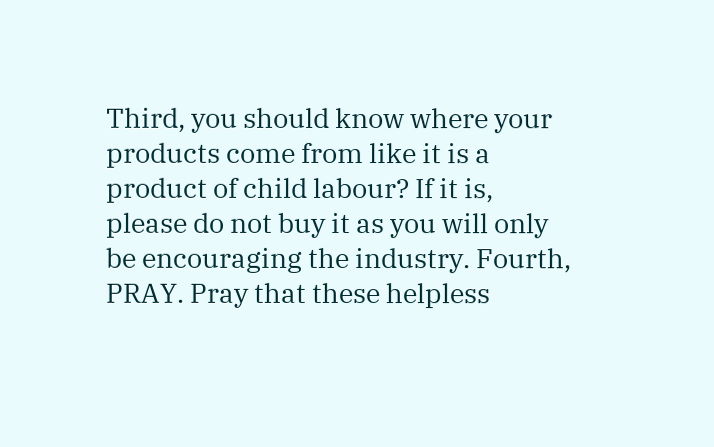Third, you should know where your products come from like it is a product of child labour? If it is, please do not buy it as you will only be encouraging the industry. Fourth, PRAY. Pray that these helpless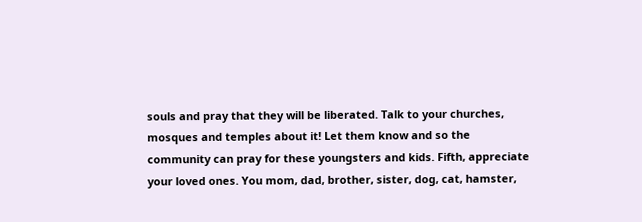souls and pray that they will be liberated. Talk to your churches, mosques and temples about it! Let them know and so the community can pray for these youngsters and kids. Fifth, appreciate your loved ones. You mom, dad, brother, sister, dog, cat, hamster,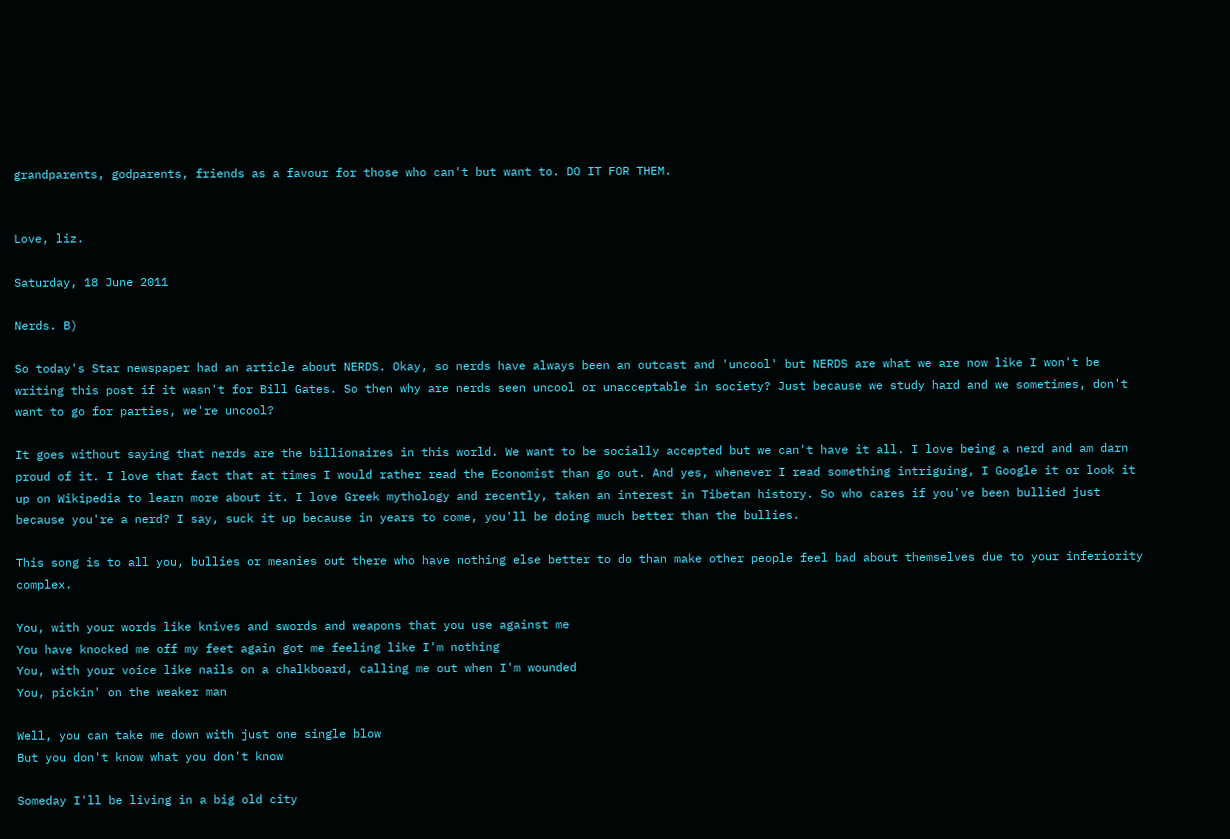grandparents, godparents, friends as a favour for those who can't but want to. DO IT FOR THEM.


Love, liz.

Saturday, 18 June 2011

Nerds. B)

So today's Star newspaper had an article about NERDS. Okay, so nerds have always been an outcast and 'uncool' but NERDS are what we are now like I won't be writing this post if it wasn't for Bill Gates. So then why are nerds seen uncool or unacceptable in society? Just because we study hard and we sometimes, don't want to go for parties, we're uncool?

It goes without saying that nerds are the billionaires in this world. We want to be socially accepted but we can't have it all. I love being a nerd and am darn proud of it. I love that fact that at times I would rather read the Economist than go out. And yes, whenever I read something intriguing, I Google it or look it up on Wikipedia to learn more about it. I love Greek mythology and recently, taken an interest in Tibetan history. So who cares if you've been bullied just because you're a nerd? I say, suck it up because in years to come, you'll be doing much better than the bullies.

This song is to all you, bullies or meanies out there who have nothing else better to do than make other people feel bad about themselves due to your inferiority complex.

You, with your words like knives and swords and weapons that you use against me
You have knocked me off my feet again got me feeling like I'm nothing
You, with your voice like nails on a chalkboard, calling me out when I'm wounded
You, pickin' on the weaker man

Well, you can take me down with just one single blow
But you don't know what you don't know

Someday I'll be living in a big old city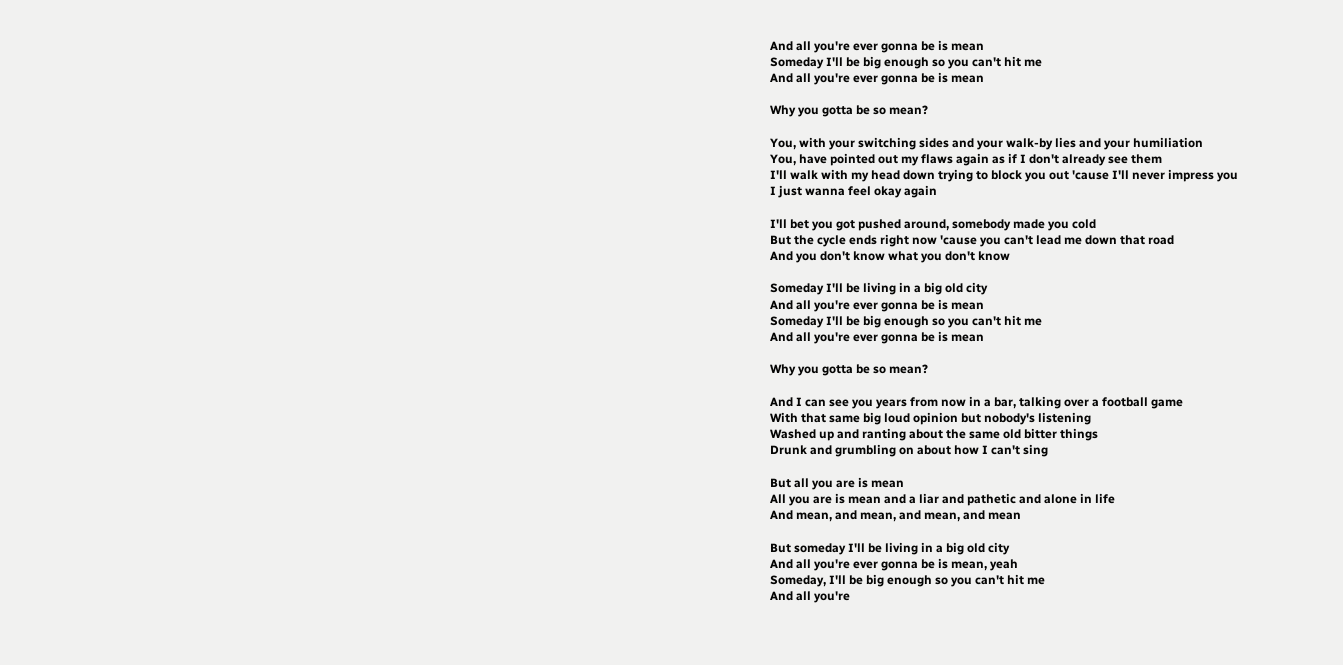And all you're ever gonna be is mean
Someday I'll be big enough so you can't hit me
And all you're ever gonna be is mean

Why you gotta be so mean?

You, with your switching sides and your walk-by lies and your humiliation
You, have pointed out my flaws again as if I don't already see them
I'll walk with my head down trying to block you out 'cause I'll never impress you
I just wanna feel okay again

I'll bet you got pushed around, somebody made you cold
But the cycle ends right now 'cause you can't lead me down that road
And you don't know what you don't know

Someday I'll be living in a big old city
And all you're ever gonna be is mean
Someday I'll be big enough so you can't hit me
And all you're ever gonna be is mean

Why you gotta be so mean?

And I can see you years from now in a bar, talking over a football game
With that same big loud opinion but nobody's listening
Washed up and ranting about the same old bitter things
Drunk and grumbling on about how I can't sing

But all you are is mean
All you are is mean and a liar and pathetic and alone in life
And mean, and mean, and mean, and mean

But someday I'll be living in a big old city
And all you're ever gonna be is mean, yeah
Someday, I'll be big enough so you can't hit me
And all you're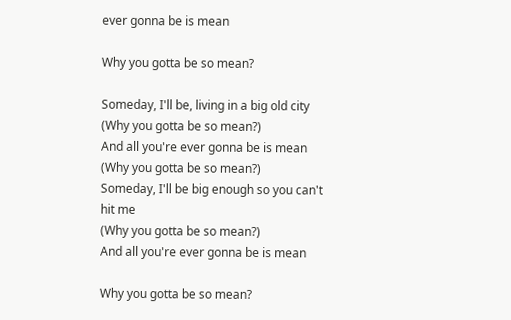ever gonna be is mean

Why you gotta be so mean?

Someday, I'll be, living in a big old city
(Why you gotta be so mean?)
And all you're ever gonna be is mean
(Why you gotta be so mean?)
Someday, I'll be big enough so you can't hit me
(Why you gotta be so mean?)
And all you're ever gonna be is mean

Why you gotta be so mean?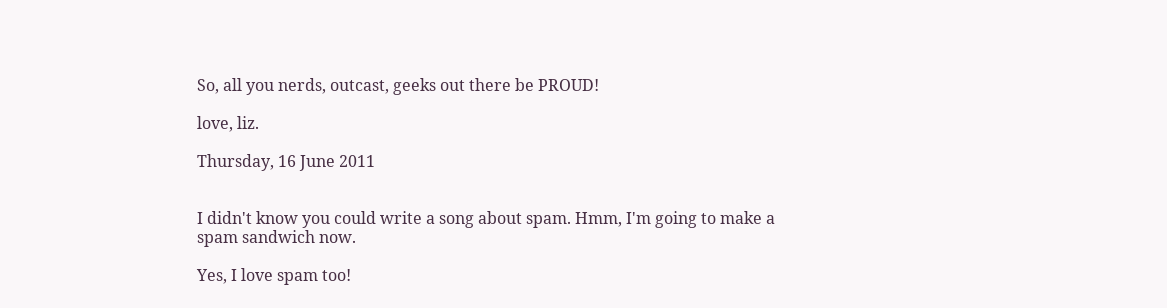So, all you nerds, outcast, geeks out there be PROUD!

love, liz.

Thursday, 16 June 2011


I didn't know you could write a song about spam. Hmm, I'm going to make a spam sandwich now.

Yes, I love spam too!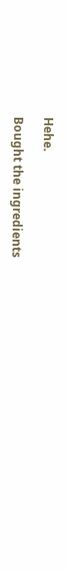Hehe.

Bought the ingredients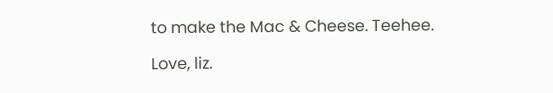to make the Mac & Cheese. Teehee.

Love, liz.